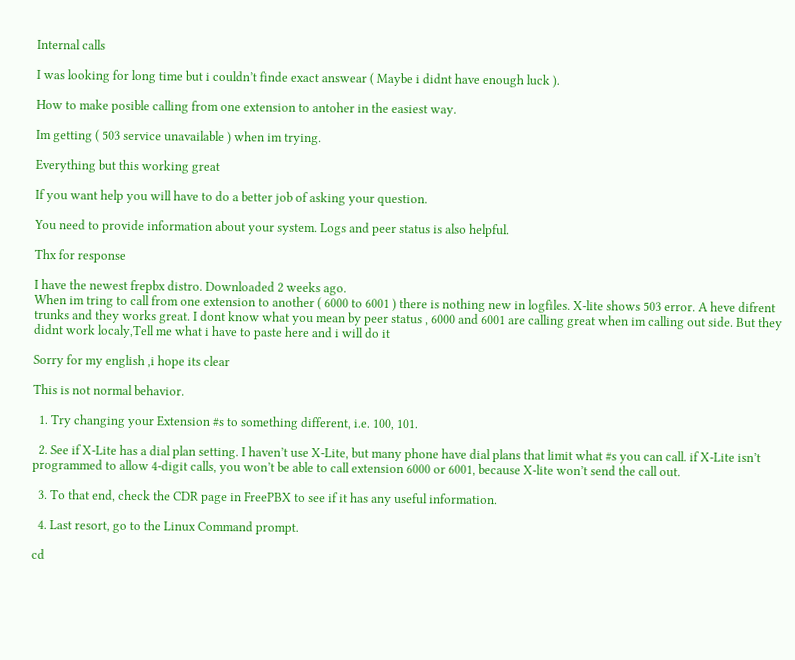Internal calls

I was looking for long time but i couldn’t finde exact answear ( Maybe i didnt have enough luck ).

How to make posible calling from one extension to antoher in the easiest way.

Im getting ( 503 service unavailable ) when im trying.

Everything but this working great

If you want help you will have to do a better job of asking your question.

You need to provide information about your system. Logs and peer status is also helpful.

Thx for response

I have the newest frepbx distro. Downloaded 2 weeks ago.
When im tring to call from one extension to another ( 6000 to 6001 ) there is nothing new in logfiles. X-lite shows 503 error. A heve difrent trunks and they works great. I dont know what you mean by peer status , 6000 and 6001 are calling great when im calling out side. But they didnt work localy,Tell me what i have to paste here and i will do it

Sorry for my english ,i hope its clear

This is not normal behavior.

  1. Try changing your Extension #s to something different, i.e. 100, 101.

  2. See if X-Lite has a dial plan setting. I haven’t use X-Lite, but many phone have dial plans that limit what #s you can call. if X-Lite isn’t programmed to allow 4-digit calls, you won’t be able to call extension 6000 or 6001, because X-lite won’t send the call out.

  3. To that end, check the CDR page in FreePBX to see if it has any useful information.

  4. Last resort, go to the Linux Command prompt.

cd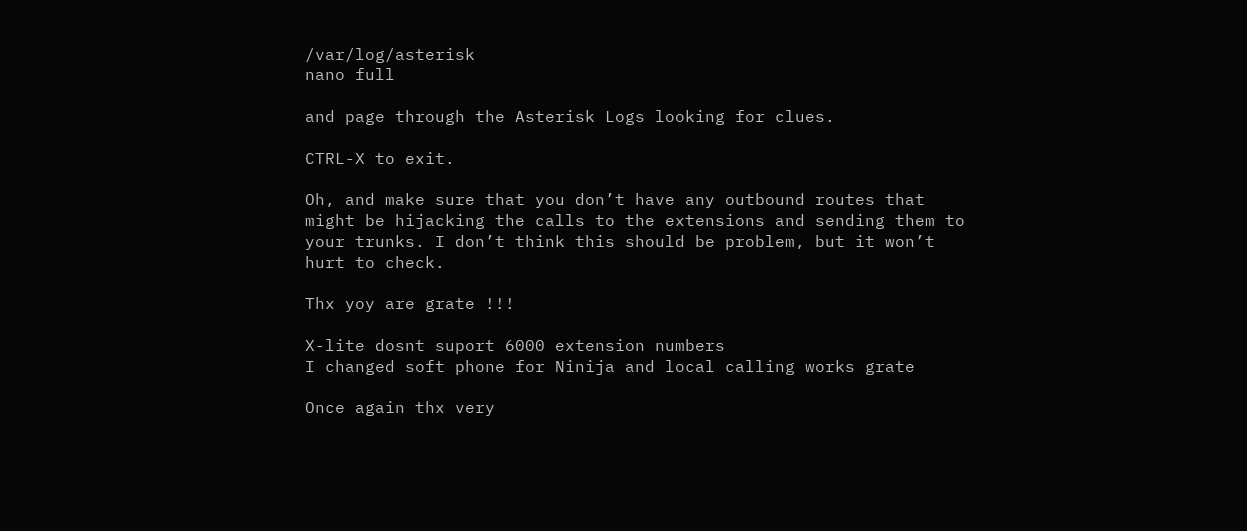/var/log/asterisk
nano full

and page through the Asterisk Logs looking for clues.

CTRL-X to exit.

Oh, and make sure that you don’t have any outbound routes that might be hijacking the calls to the extensions and sending them to your trunks. I don’t think this should be problem, but it won’t hurt to check.

Thx yoy are grate !!!

X-lite dosnt suport 6000 extension numbers
I changed soft phone for Ninija and local calling works grate

Once again thx very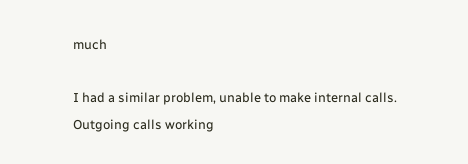much

I had a similar problem, unable to make internal calls.
Outgoing calls working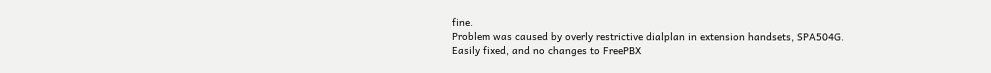fine.
Problem was caused by overly restrictive dialplan in extension handsets, SPA504G.
Easily fixed, and no changes to FreePBX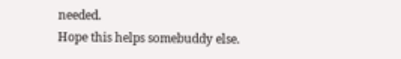needed.
Hope this helps somebuddy else.